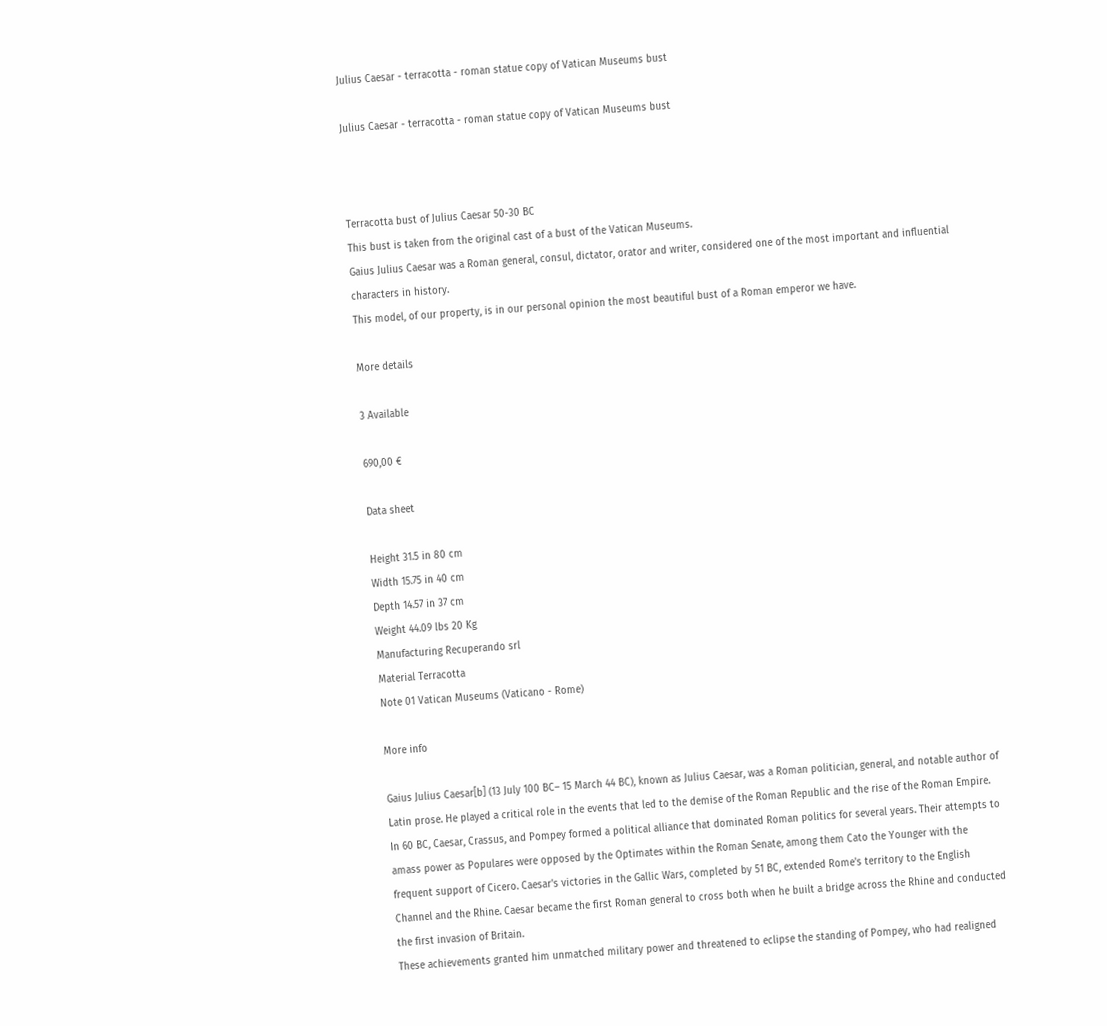Julius Caesar - terracotta - roman statue copy of Vatican Museums bust

Julius Caesar - terracotta - roman statue copy of Vatican Museums bust



Terracotta bust of Julius Caesar 50-30 BC
This bust is taken from the original cast of a bust of the Vatican Museums.
Gaius Julius Caesar was a Roman general, consul, dictator, orator and writer, considered one of the most important and influential characters in history.
This model, of our property, is in our personal opinion the most beautiful bust of a Roman emperor we have.

More details

3 Available

690,00 €

Data sheet

Height 31.5 in 80 cm
Width 15.75 in 40 cm
Depth 14.57 in 37 cm
Weight 44.09 lbs 20 Kg
Manufacturing Recuperando srl
Material Terracotta
Note 01 Vatican Museums (Vaticano - Rome)

More info

Gaius Julius Caesar[b] (13 July 100 BC– 15 March 44 BC), known as Julius Caesar, was a Roman politician, general, and notable author of Latin prose. He played a critical role in the events that led to the demise of the Roman Republic and the rise of the Roman Empire.
In 60 BC, Caesar, Crassus, and Pompey formed a political alliance that dominated Roman politics for several years. Their attempts to amass power as Populares were opposed by the Optimates within the Roman Senate, among them Cato the Younger with the frequent support of Cicero. Caesar's victories in the Gallic Wars, completed by 51 BC, extended Rome's territory to the English Channel and the Rhine. Caesar became the first Roman general to cross both when he built a bridge across the Rhine and conducted the first invasion of Britain.
These achievements granted him unmatched military power and threatened to eclipse the standing of Pompey, who had realigned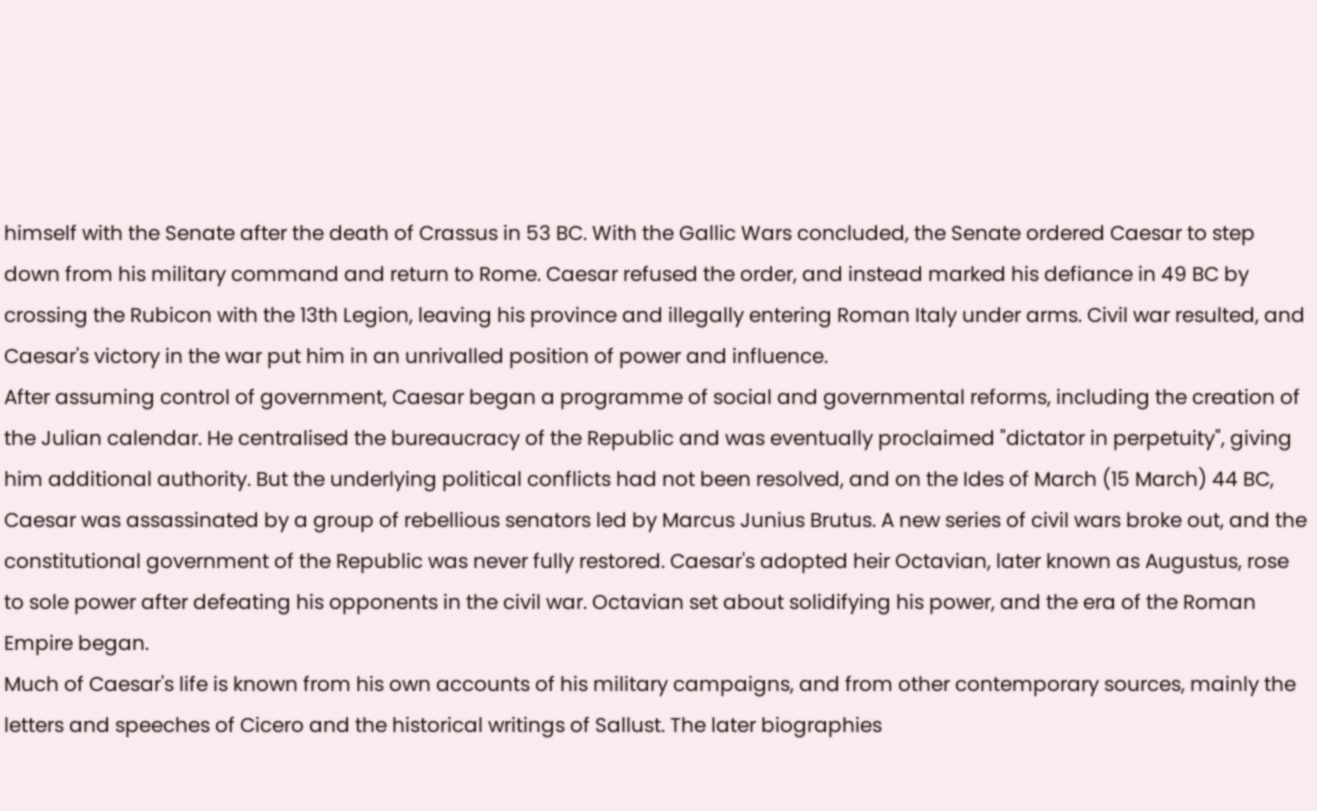himself with the Senate after the death of Crassus in 53 BC. With the Gallic Wars concluded, the Senate ordered Caesar to step down from his military command and return to Rome. Caesar refused the order, and instead marked his defiance in 49 BC by crossing the Rubicon with the 13th Legion, leaving his province and illegally entering Roman Italy under arms. Civil war resulted, and Caesar's victory in the war put him in an unrivalled position of power and influence.
After assuming control of government, Caesar began a programme of social and governmental reforms, including the creation of the Julian calendar. He centralised the bureaucracy of the Republic and was eventually proclaimed "dictator in perpetuity", giving him additional authority. But the underlying political conflicts had not been resolved, and on the Ides of March (15 March) 44 BC, Caesar was assassinated by a group of rebellious senators led by Marcus Junius Brutus. A new series of civil wars broke out, and the constitutional government of the Republic was never fully restored. Caesar's adopted heir Octavian, later known as Augustus, rose to sole power after defeating his opponents in the civil war. Octavian set about solidifying his power, and the era of the Roman Empire began.
Much of Caesar's life is known from his own accounts of his military campaigns, and from other contemporary sources, mainly the letters and speeches of Cicero and the historical writings of Sallust. The later biographies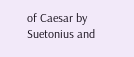of Caesar by Suetonius and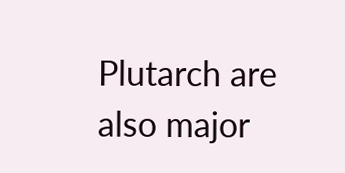Plutarch are also major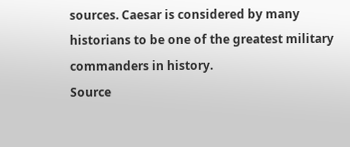sources. Caesar is considered by many historians to be one of the greatest military commanders in history.
Source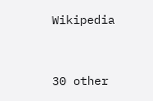Wikipedia


30 other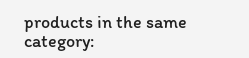products in the same category: